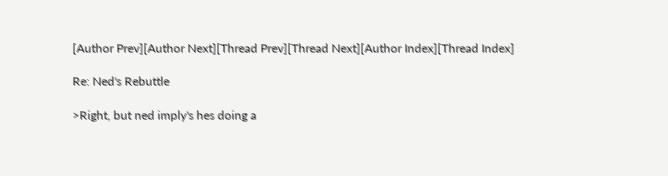[Author Prev][Author Next][Thread Prev][Thread Next][Author Index][Thread Index]

Re: Ned's Rebuttle

>Right, but ned imply's hes doing a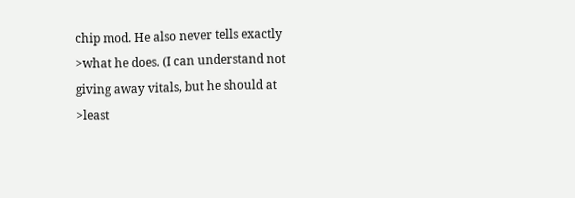chip mod. He also never tells exactly
>what he does. (I can understand not giving away vitals, but he should at
>least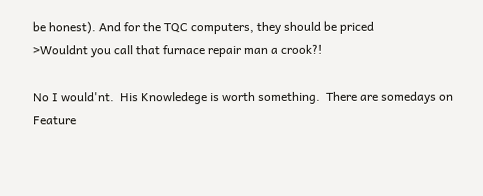be honest). And for the TQC computers, they should be priced
>Wouldnt you call that furnace repair man a crook?!

No I would'nt.  His Knowledege is worth something.  There are somedays on
Feature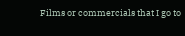Films or commercials that I go to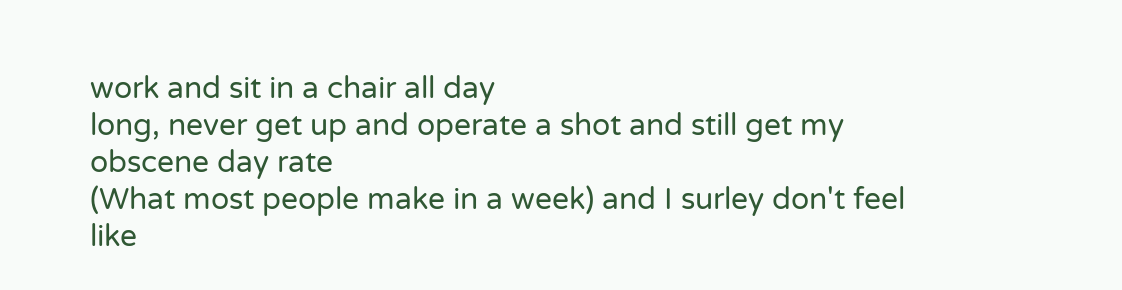work and sit in a chair all day
long, never get up and operate a shot and still get my obscene day rate
(What most people make in a week) and I surley don't feel like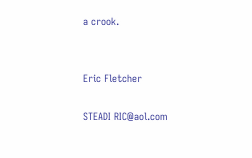a crook.


Eric Fletcher

STEADI RIC@aol.com